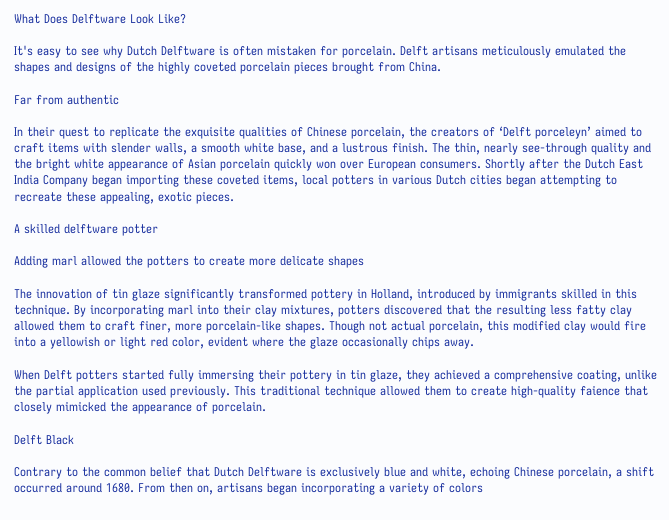What Does Delftware Look Like?

It's easy to see why Dutch Delftware is often mistaken for porcelain. Delft artisans meticulously emulated the shapes and designs of the highly coveted porcelain pieces brought from China.

Far from authentic

In their quest to replicate the exquisite qualities of Chinese porcelain, the creators of ‘Delft porceleyn’ aimed to craft items with slender walls, a smooth white base, and a lustrous finish. The thin, nearly see-through quality and the bright white appearance of Asian porcelain quickly won over European consumers. Shortly after the Dutch East India Company began importing these coveted items, local potters in various Dutch cities began attempting to recreate these appealing, exotic pieces.

A skilled delftware potter

Adding marl allowed the potters to create more delicate shapes

The innovation of tin glaze significantly transformed pottery in Holland, introduced by immigrants skilled in this technique. By incorporating marl into their clay mixtures, potters discovered that the resulting less fatty clay allowed them to craft finer, more porcelain-like shapes. Though not actual porcelain, this modified clay would fire into a yellowish or light red color, evident where the glaze occasionally chips away.

When Delft potters started fully immersing their pottery in tin glaze, they achieved a comprehensive coating, unlike the partial application used previously. This traditional technique allowed them to create high-quality faience that closely mimicked the appearance of porcelain.

Delft Black

Contrary to the common belief that Dutch Delftware is exclusively blue and white, echoing Chinese porcelain, a shift occurred around 1680. From then on, artisans began incorporating a variety of colors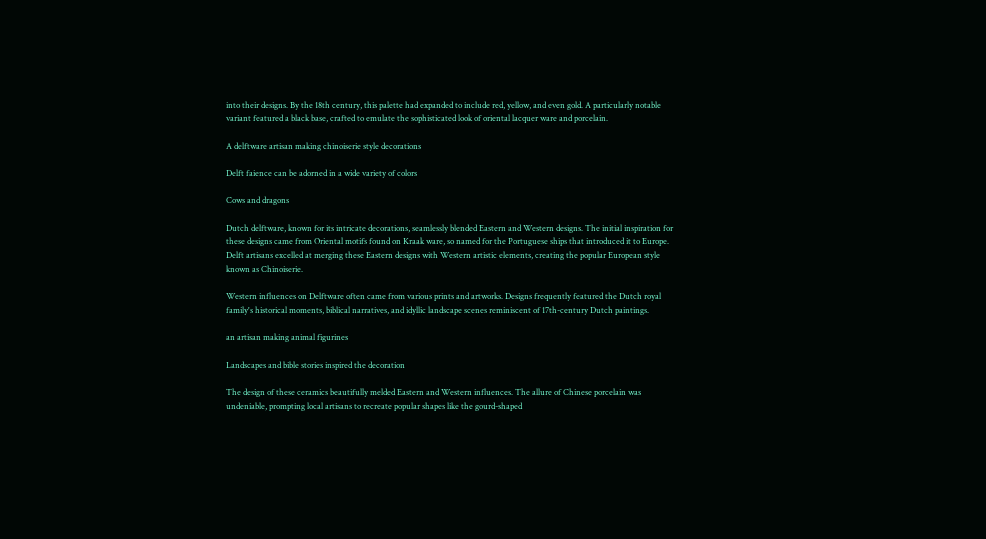into their designs. By the 18th century, this palette had expanded to include red, yellow, and even gold. A particularly notable variant featured a black base, crafted to emulate the sophisticated look of oriental lacquer ware and porcelain.

A delftware artisan making chinoiserie style decorations

Delft faience can be adorned in a wide variety of colors

Cows and dragons

Dutch delftware, known for its intricate decorations, seamlessly blended Eastern and Western designs. The initial inspiration for these designs came from Oriental motifs found on Kraak ware, so named for the Portuguese ships that introduced it to Europe. Delft artisans excelled at merging these Eastern designs with Western artistic elements, creating the popular European style known as Chinoiserie.

Western influences on Delftware often came from various prints and artworks. Designs frequently featured the Dutch royal family's historical moments, biblical narratives, and idyllic landscape scenes reminiscent of 17th-century Dutch paintings.

an artisan making animal figurines

Landscapes and bible stories inspired the decoration

The design of these ceramics beautifully melded Eastern and Western influences. The allure of Chinese porcelain was undeniable, prompting local artisans to recreate popular shapes like the gourd-shaped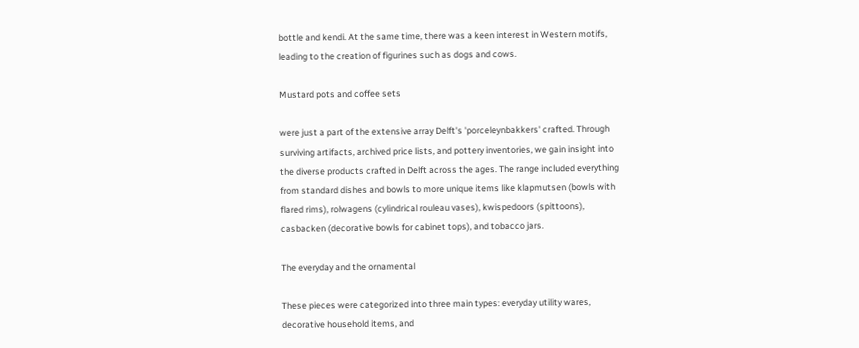bottle and kendi. At the same time, there was a keen interest in Western motifs, leading to the creation of figurines such as dogs and cows.

Mustard pots and coffee sets

were just a part of the extensive array Delft's 'porceleynbakkers' crafted. Through surviving artifacts, archived price lists, and pottery inventories, we gain insight into the diverse products crafted in Delft across the ages. The range included everything from standard dishes and bowls to more unique items like klapmutsen (bowls with flared rims), rolwagens (cylindrical rouleau vases), kwispedoors (spittoons), casbacken (decorative bowls for cabinet tops), and tobacco jars.

The everyday and the ornamental

These pieces were categorized into three main types: everyday utility wares, decorative household items, and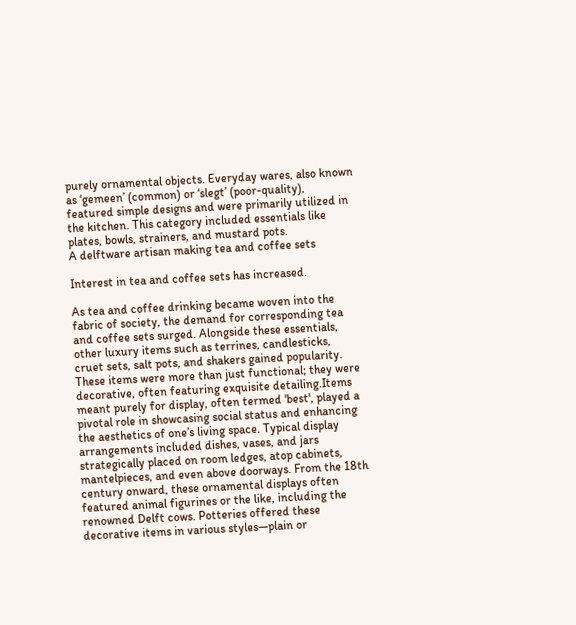purely ornamental objects. Everyday wares, also known as ‘gemeen’ (common) or ‘slegt’ (poor-quality), featured simple designs and were primarily utilized in the kitchen. This category included essentials like plates, bowls, strainers, and mustard pots.
A delftware artisan making tea and coffee sets

Interest in tea and coffee sets has increased.

As tea and coffee drinking became woven into the fabric of society, the demand for corresponding tea and coffee sets surged. Alongside these essentials, other luxury items such as terrines, candlesticks, cruet sets, salt pots, and shakers gained popularity. These items were more than just functional; they were decorative, often featuring exquisite detailing.Items meant purely for display, often termed 'best', played a pivotal role in showcasing social status and enhancing the aesthetics of one’s living space. Typical display arrangements included dishes, vases, and jars strategically placed on room ledges, atop cabinets, mantelpieces, and even above doorways. From the 18th century onward, these ornamental displays often featured animal figurines or the like, including the renowned Delft cows. Potteries offered these decorative items in various styles—plain or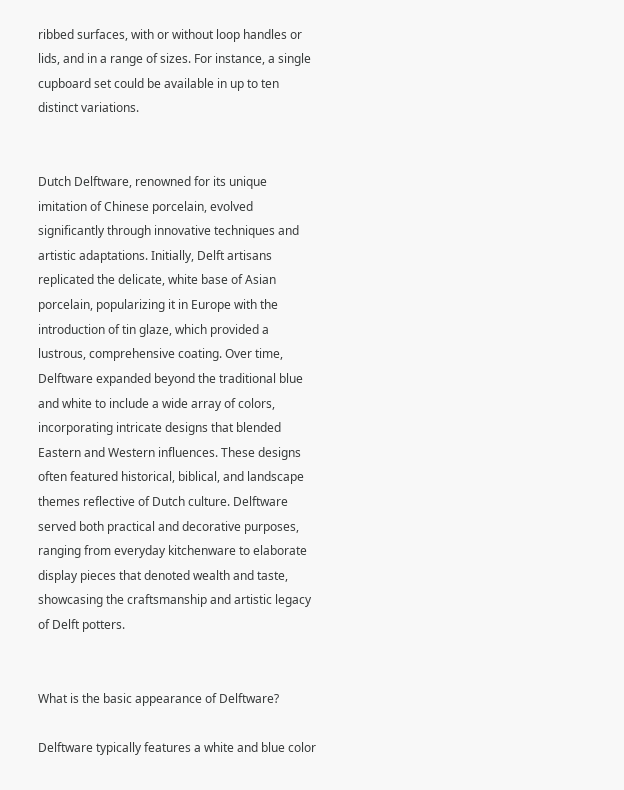ribbed surfaces, with or without loop handles or lids, and in a range of sizes. For instance, a single cupboard set could be available in up to ten distinct variations.


Dutch Delftware, renowned for its unique imitation of Chinese porcelain, evolved significantly through innovative techniques and artistic adaptations. Initially, Delft artisans replicated the delicate, white base of Asian porcelain, popularizing it in Europe with the introduction of tin glaze, which provided a lustrous, comprehensive coating. Over time, Delftware expanded beyond the traditional blue and white to include a wide array of colors, incorporating intricate designs that blended Eastern and Western influences. These designs often featured historical, biblical, and landscape themes reflective of Dutch culture. Delftware served both practical and decorative purposes, ranging from everyday kitchenware to elaborate display pieces that denoted wealth and taste, showcasing the craftsmanship and artistic legacy of Delft potters.


What is the basic appearance of Delftware?

Delftware typically features a white and blue color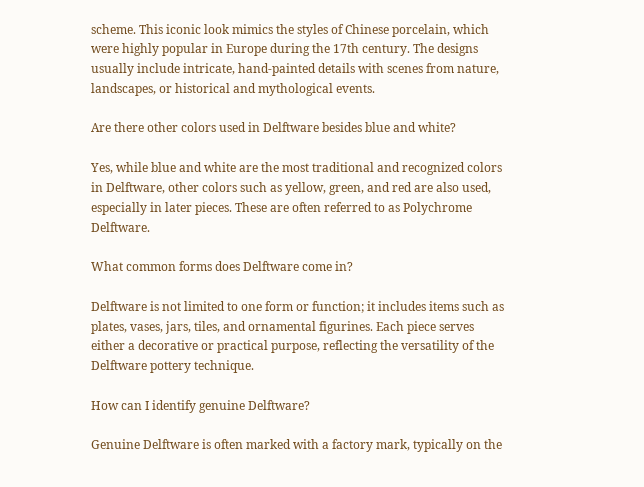scheme. This iconic look mimics the styles of Chinese porcelain, which were highly popular in Europe during the 17th century. The designs
usually include intricate, hand-painted details with scenes from nature, landscapes, or historical and mythological events.

Are there other colors used in Delftware besides blue and white?

Yes, while blue and white are the most traditional and recognized colors in Delftware, other colors such as yellow, green, and red are also used, especially in later pieces. These are often referred to as Polychrome Delftware.

What common forms does Delftware come in?

Delftware is not limited to one form or function; it includes items such as plates, vases, jars, tiles, and ornamental figurines. Each piece serves either a decorative or practical purpose, reflecting the versatility of the Delftware pottery technique.

How can I identify genuine Delftware?

Genuine Delftware is often marked with a factory mark, typically on the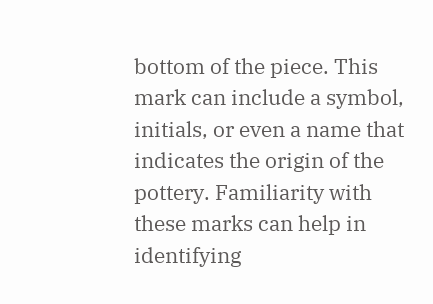bottom of the piece. This mark can include a symbol, initials, or even a name that indicates the origin of the pottery. Familiarity with these marks can help in identifying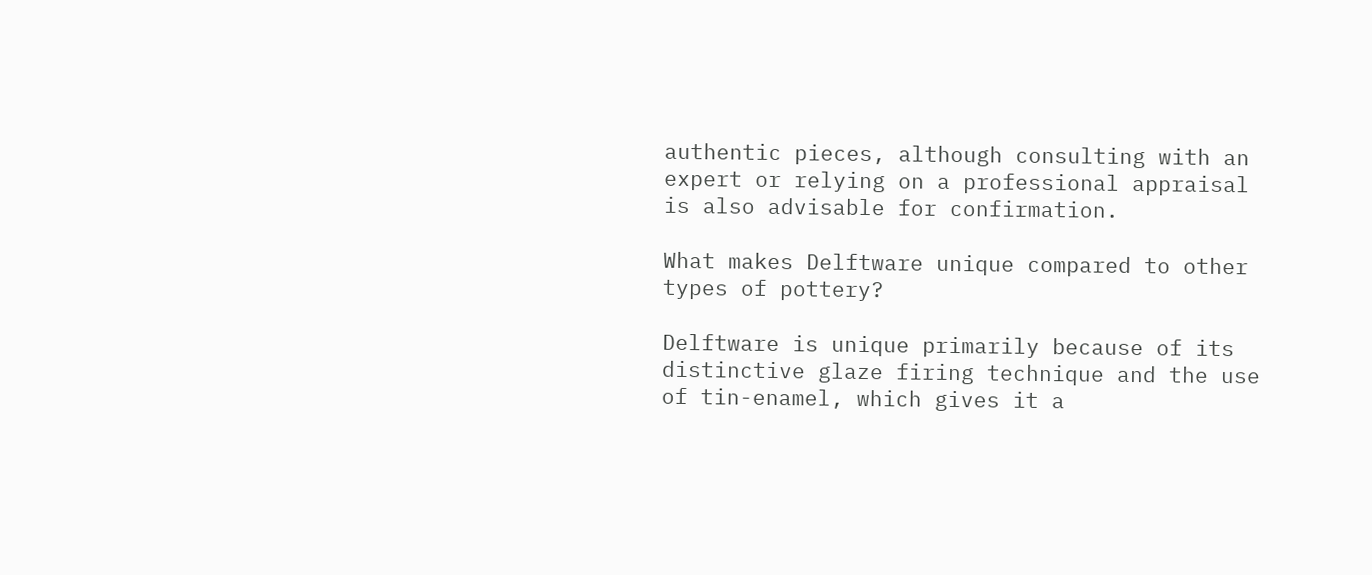authentic pieces, although consulting with an expert or relying on a professional appraisal is also advisable for confirmation.

What makes Delftware unique compared to other types of pottery?

Delftware is unique primarily because of its distinctive glaze firing technique and the use of tin-enamel, which gives it a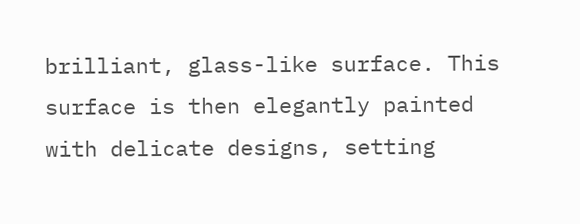brilliant, glass-like surface. This surface is then elegantly painted with delicate designs, setting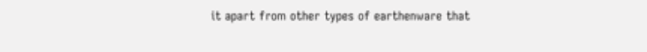it apart from other types of earthenware that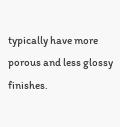typically have more porous and less glossy finishes.